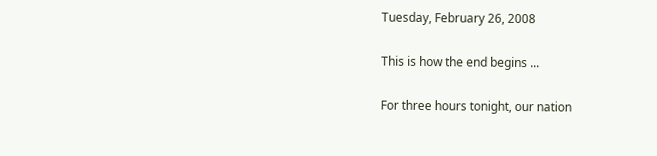Tuesday, February 26, 2008

This is how the end begins ...

For three hours tonight, our nation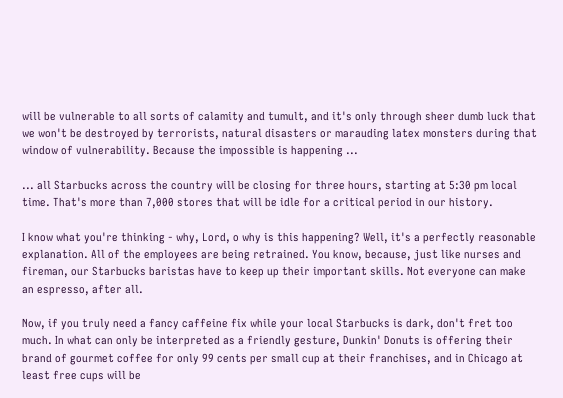will be vulnerable to all sorts of calamity and tumult, and it's only through sheer dumb luck that we won't be destroyed by terrorists, natural disasters or marauding latex monsters during that window of vulnerability. Because the impossible is happening ...

... all Starbucks across the country will be closing for three hours, starting at 5:30 pm local time. That's more than 7,000 stores that will be idle for a critical period in our history.

I know what you're thinking - why, Lord, o why is this happening? Well, it's a perfectly reasonable explanation. All of the employees are being retrained. You know, because, just like nurses and fireman, our Starbucks baristas have to keep up their important skills. Not everyone can make an espresso, after all.

Now, if you truly need a fancy caffeine fix while your local Starbucks is dark, don't fret too much. In what can only be interpreted as a friendly gesture, Dunkin' Donuts is offering their brand of gourmet coffee for only 99 cents per small cup at their franchises, and in Chicago at least free cups will be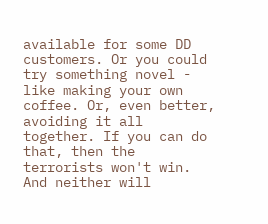available for some DD customers. Or you could try something novel - like making your own coffee. Or, even better, avoiding it all together. If you can do that, then the terrorists won't win. And neither will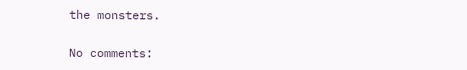the monsters.

No comments: